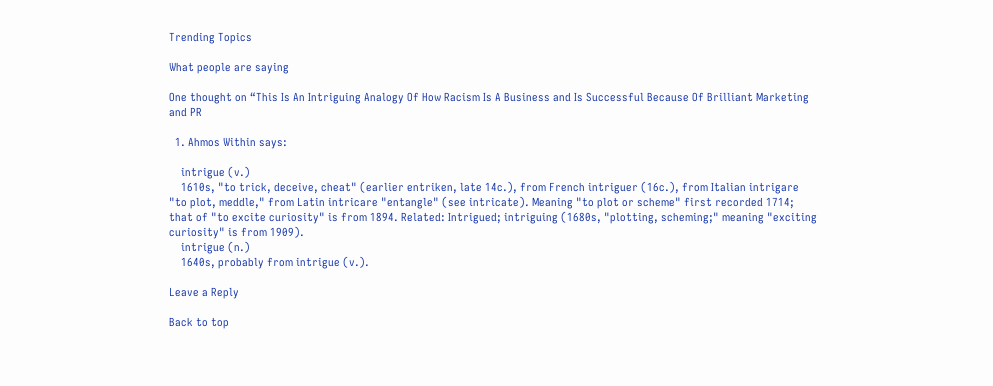Trending Topics

What people are saying

One thought on “This Is An Intriguing Analogy Of How Racism Is A Business and Is Successful Because Of Brilliant Marketing and PR

  1. Ahmos Within says:

    intrigue (v.)
    1610s, "to trick, deceive, cheat" (earlier entriken, late 14c.), from French intriguer (16c.), from Italian intrigare "to plot, meddle," from Latin intricare "entangle" (see intricate). Meaning "to plot or scheme" first recorded 1714; that of "to excite curiosity" is from 1894. Related: Intrigued; intriguing (1680s, "plotting, scheming;" meaning "exciting curiosity" is from 1909).
    intrigue (n.)
    1640s, probably from intrigue (v.).

Leave a Reply

Back to top